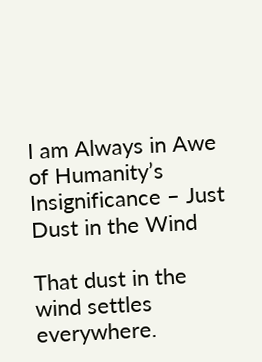I am Always in Awe of Humanity’s Insignificance – Just Dust in the Wind

That dust in the wind settles everywhere.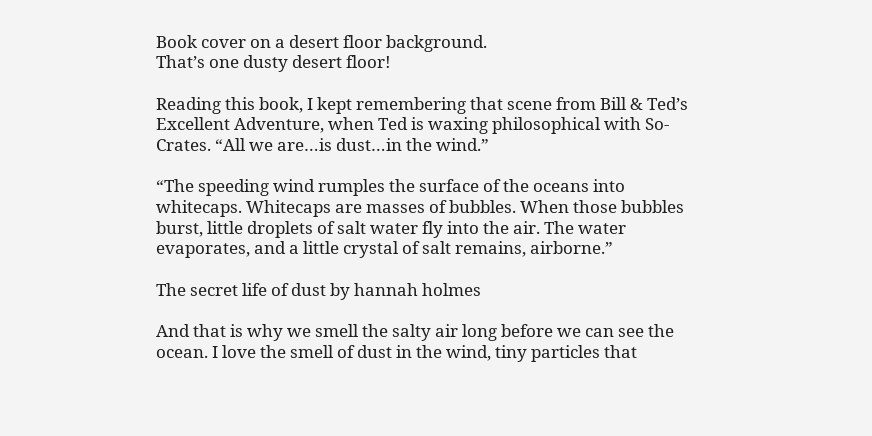Book cover on a desert floor background.
That’s one dusty desert floor!

Reading this book, I kept remembering that scene from Bill & Ted’s Excellent Adventure, when Ted is waxing philosophical with So-Crates. “All we are…is dust…in the wind.”

“The speeding wind rumples the surface of the oceans into whitecaps. Whitecaps are masses of bubbles. When those bubbles burst, little droplets of salt water fly into the air. The water evaporates, and a little crystal of salt remains, airborne.”

The secret life of dust by hannah holmes

And that is why we smell the salty air long before we can see the ocean. I love the smell of dust in the wind, tiny particles that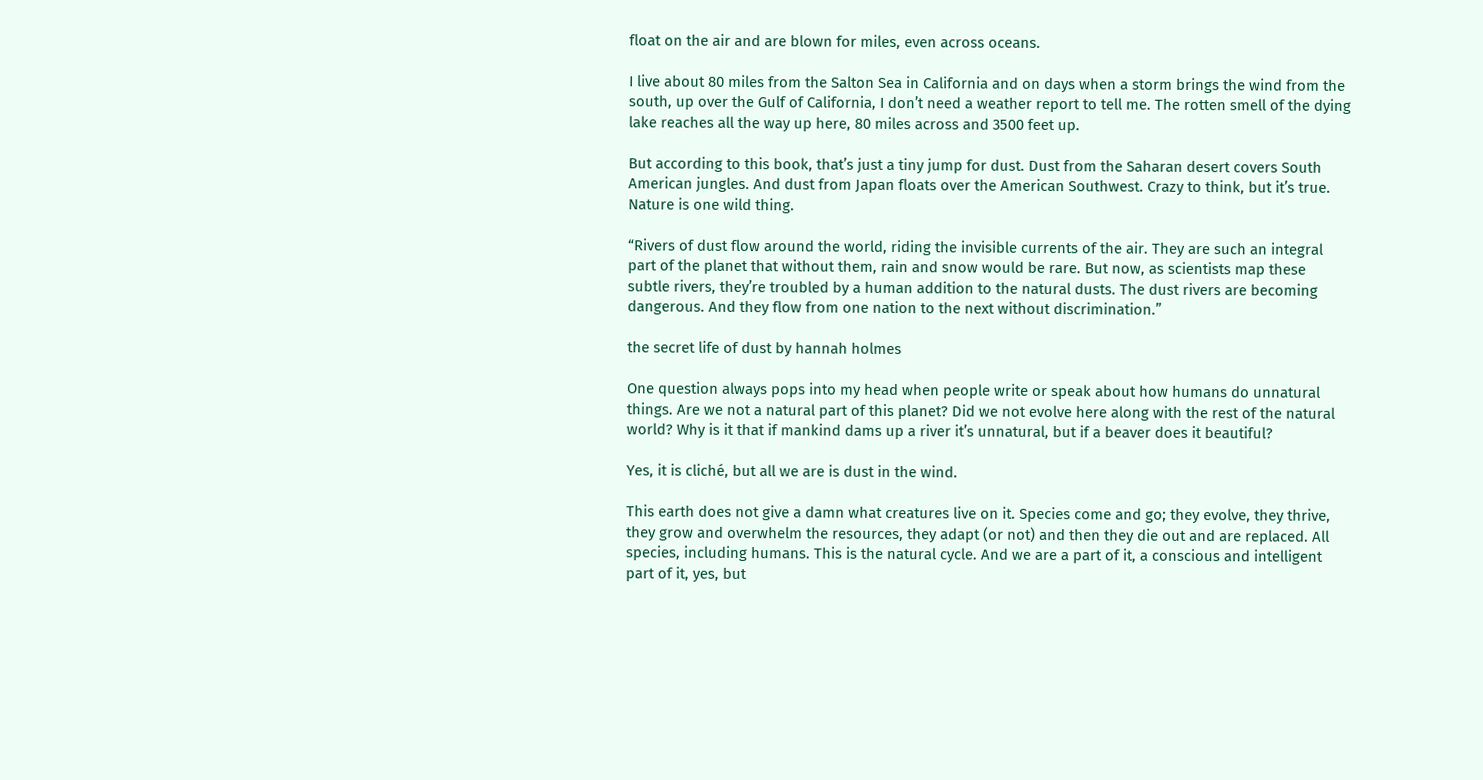float on the air and are blown for miles, even across oceans.

I live about 80 miles from the Salton Sea in California and on days when a storm brings the wind from the south, up over the Gulf of California, I don’t need a weather report to tell me. The rotten smell of the dying lake reaches all the way up here, 80 miles across and 3500 feet up.

But according to this book, that’s just a tiny jump for dust. Dust from the Saharan desert covers South American jungles. And dust from Japan floats over the American Southwest. Crazy to think, but it’s true. Nature is one wild thing.

“Rivers of dust flow around the world, riding the invisible currents of the air. They are such an integral part of the planet that without them, rain and snow would be rare. But now, as scientists map these subtle rivers, they’re troubled by a human addition to the natural dusts. The dust rivers are becoming dangerous. And they flow from one nation to the next without discrimination.”

the secret life of dust by hannah holmes

One question always pops into my head when people write or speak about how humans do unnatural things. Are we not a natural part of this planet? Did we not evolve here along with the rest of the natural world? Why is it that if mankind dams up a river it’s unnatural, but if a beaver does it beautiful?

Yes, it is cliché, but all we are is dust in the wind.

This earth does not give a damn what creatures live on it. Species come and go; they evolve, they thrive, they grow and overwhelm the resources, they adapt (or not) and then they die out and are replaced. All species, including humans. This is the natural cycle. And we are a part of it, a conscious and intelligent part of it, yes, but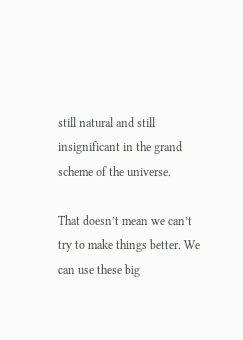still natural and still insignificant in the grand scheme of the universe.

That doesn’t mean we can’t try to make things better. We can use these big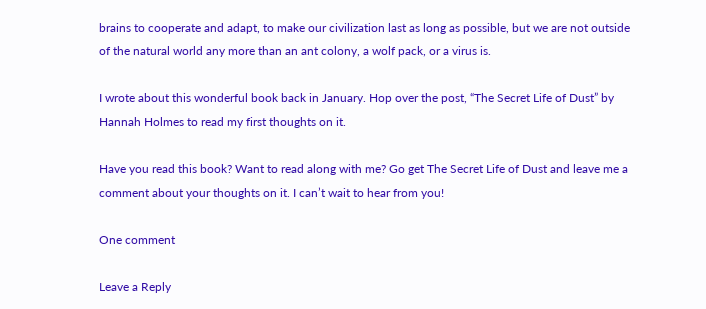brains to cooperate and adapt, to make our civilization last as long as possible, but we are not outside of the natural world any more than an ant colony, a wolf pack, or a virus is.

I wrote about this wonderful book back in January. Hop over the post, “The Secret Life of Dust” by Hannah Holmes to read my first thoughts on it.

Have you read this book? Want to read along with me? Go get The Secret Life of Dust and leave me a comment about your thoughts on it. I can’t wait to hear from you!

One comment

Leave a Reply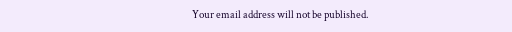Your email address will not be published.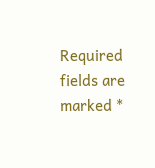Required fields are marked *